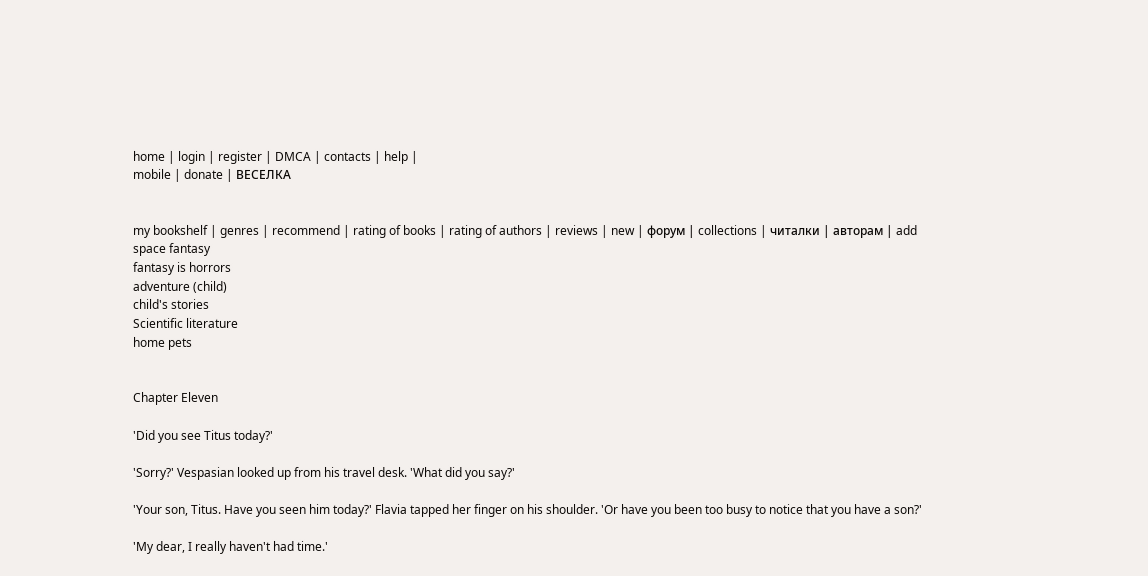home | login | register | DMCA | contacts | help |
mobile | donate | ВЕСЕЛКА


my bookshelf | genres | recommend | rating of books | rating of authors | reviews | new | форум | collections | читалки | авторам | add
space fantasy
fantasy is horrors
adventure (child)
child's stories
Scientific literature
home pets


Chapter Eleven

'Did you see Titus today?'

'Sorry?' Vespasian looked up from his travel desk. 'What did you say?'

'Your son, Titus. Have you seen him today?' Flavia tapped her finger on his shoulder. 'Or have you been too busy to notice that you have a son?'

'My dear, I really haven't had time.'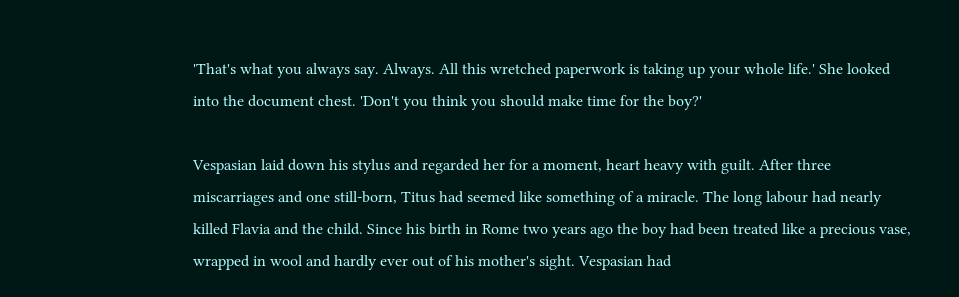'That's what you always say. Always. All this wretched paperwork is taking up your whole life.' She looked into the document chest. 'Don't you think you should make time for the boy?'

Vespasian laid down his stylus and regarded her for a moment, heart heavy with guilt. After three miscarriages and one still-born, Titus had seemed like something of a miracle. The long labour had nearly killed Flavia and the child. Since his birth in Rome two years ago the boy had been treated like a precious vase, wrapped in wool and hardly ever out of his mother's sight. Vespasian had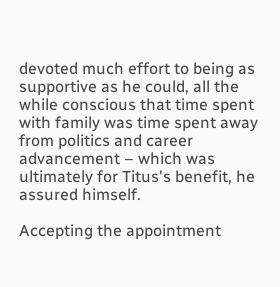devoted much effort to being as supportive as he could, all the while conscious that time spent with family was time spent away from politics and career advancement – which was ultimately for Titus's benefit, he assured himself.

Accepting the appointment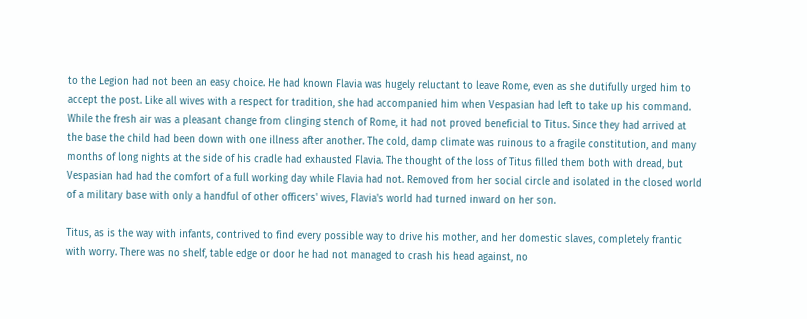to the Legion had not been an easy choice. He had known Flavia was hugely reluctant to leave Rome, even as she dutifully urged him to accept the post. Like all wives with a respect for tradition, she had accompanied him when Vespasian had left to take up his command. While the fresh air was a pleasant change from clinging stench of Rome, it had not proved beneficial to Titus. Since they had arrived at the base the child had been down with one illness after another. The cold, damp climate was ruinous to a fragile constitution, and many months of long nights at the side of his cradle had exhausted Flavia. The thought of the loss of Titus filled them both with dread, but Vespasian had had the comfort of a full working day while Flavia had not. Removed from her social circle and isolated in the closed world of a military base with only a handful of other officers' wives, Flavia's world had turned inward on her son.

Titus, as is the way with infants, contrived to find every possible way to drive his mother, and her domestic slaves, completely frantic with worry. There was no shelf, table edge or door he had not managed to crash his head against, no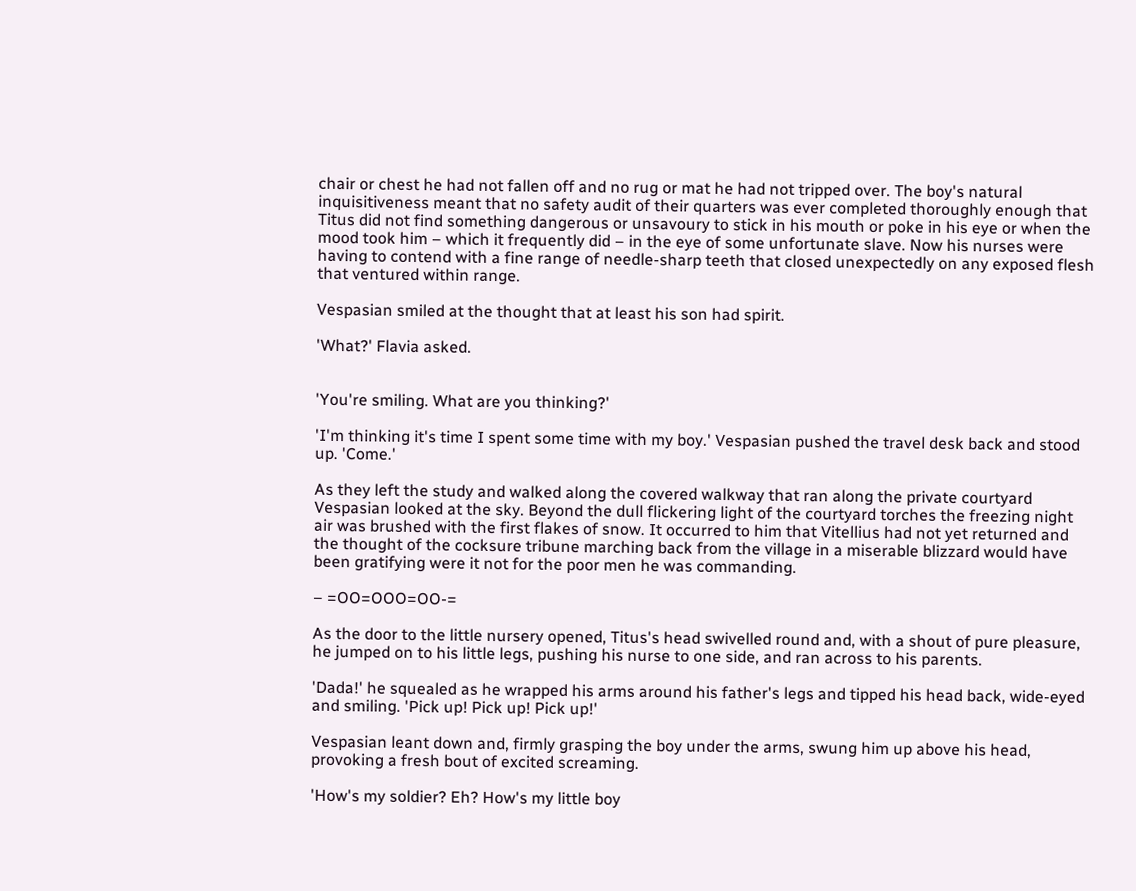chair or chest he had not fallen off and no rug or mat he had not tripped over. The boy's natural inquisitiveness meant that no safety audit of their quarters was ever completed thoroughly enough that Titus did not find something dangerous or unsavoury to stick in his mouth or poke in his eye or when the mood took him – which it frequently did – in the eye of some unfortunate slave. Now his nurses were having to contend with a fine range of needle-sharp teeth that closed unexpectedly on any exposed flesh that ventured within range.

Vespasian smiled at the thought that at least his son had spirit.

'What?' Flavia asked.


'You're smiling. What are you thinking?'

'I'm thinking it's time I spent some time with my boy.' Vespasian pushed the travel desk back and stood up. 'Come.'

As they left the study and walked along the covered walkway that ran along the private courtyard Vespasian looked at the sky. Beyond the dull flickering light of the courtyard torches the freezing night air was brushed with the first flakes of snow. It occurred to him that Vitellius had not yet returned and the thought of the cocksure tribune marching back from the village in a miserable blizzard would have been gratifying were it not for the poor men he was commanding.

– =OO=OOO=OO-=

As the door to the little nursery opened, Titus's head swivelled round and, with a shout of pure pleasure, he jumped on to his little legs, pushing his nurse to one side, and ran across to his parents.

'Dada!' he squealed as he wrapped his arms around his father's legs and tipped his head back, wide-eyed and smiling. 'Pick up! Pick up! Pick up!'

Vespasian leant down and, firmly grasping the boy under the arms, swung him up above his head, provoking a fresh bout of excited screaming.

'How's my soldier? Eh? How's my little boy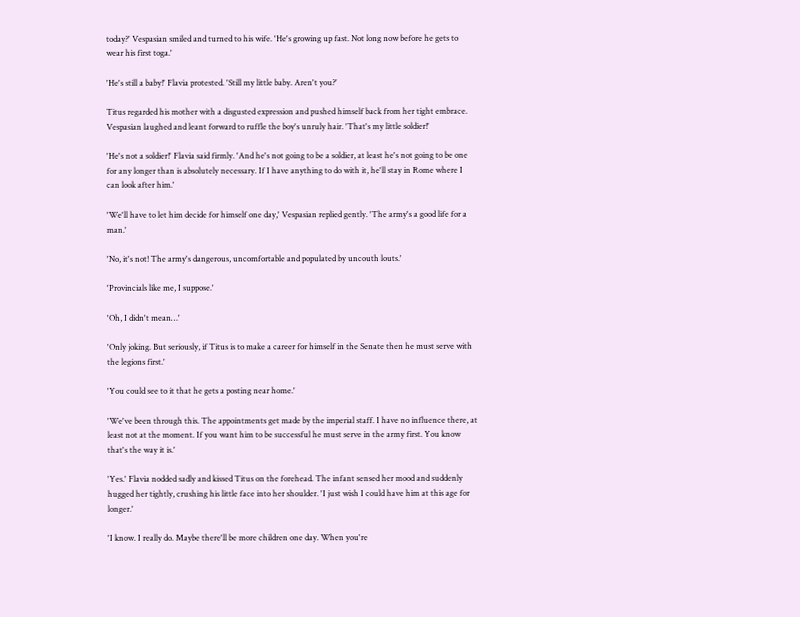today?' Vespasian smiled and turned to his wife. 'He's growing up fast. Not long now before he gets to wear his first toga.'

'He's still a baby!' Flavia protested. 'Still my little baby. Aren't you?'

Titus regarded his mother with a disgusted expression and pushed himself back from her tight embrace. Vespasian laughed and leant forward to ruffle the boy's unruly hair. 'That's my little soldier!'

'He's not a soldier!' Flavia said firmly. 'And he's not going to be a soldier, at least he's not going to be one for any longer than is absolutely necessary. If I have anything to do with it, he'll stay in Rome where I can look after him.'

'We'll have to let him decide for himself one day,' Vespasian replied gently. 'The army's a good life for a man.'

'No, it's not! The army's dangerous, uncomfortable and populated by uncouth louts.'

'Provincials like me, I suppose.'

'Oh, I didn't mean…'

'Only joking. But seriously, if Titus is to make a career for himself in the Senate then he must serve with the legions first.'

'You could see to it that he gets a posting near home.'

'We've been through this. The appointments get made by the imperial staff. I have no influence there, at least not at the moment. If you want him to be successful he must serve in the army first. You know that's the way it is.'

'Yes.' Flavia nodded sadly and kissed Titus on the forehead. The infant sensed her mood and suddenly hugged her tightly, crushing his little face into her shoulder. 'I just wish I could have him at this age for longer.'

'I know. I really do. Maybe there'll be more children one day. When you're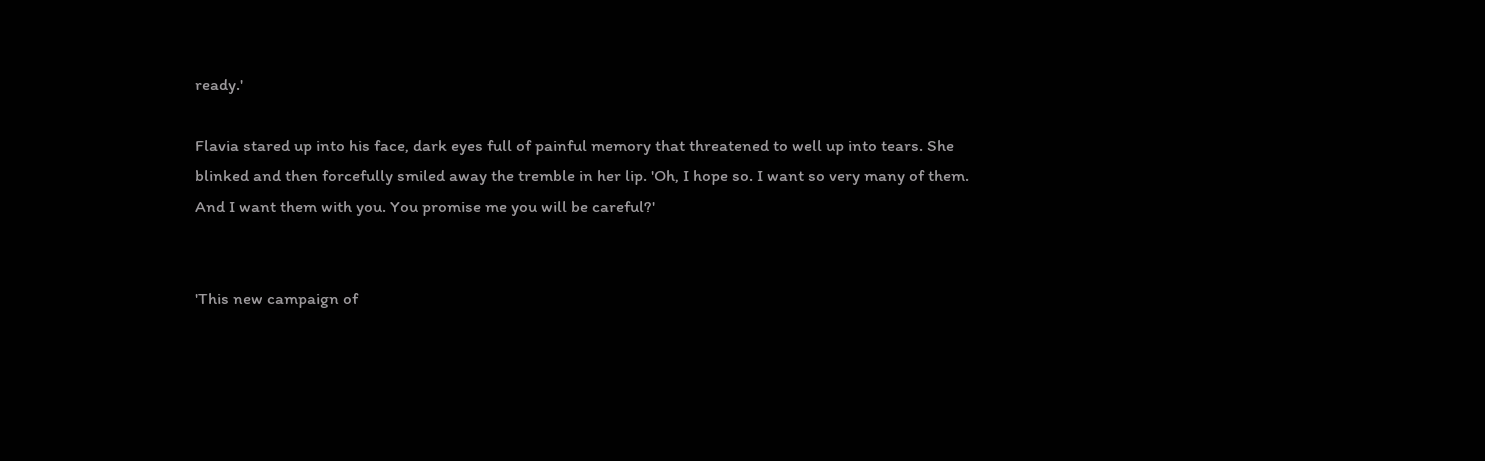ready.'

Flavia stared up into his face, dark eyes full of painful memory that threatened to well up into tears. She blinked and then forcefully smiled away the tremble in her lip. 'Oh, I hope so. I want so very many of them. And I want them with you. You promise me you will be careful?'


'This new campaign of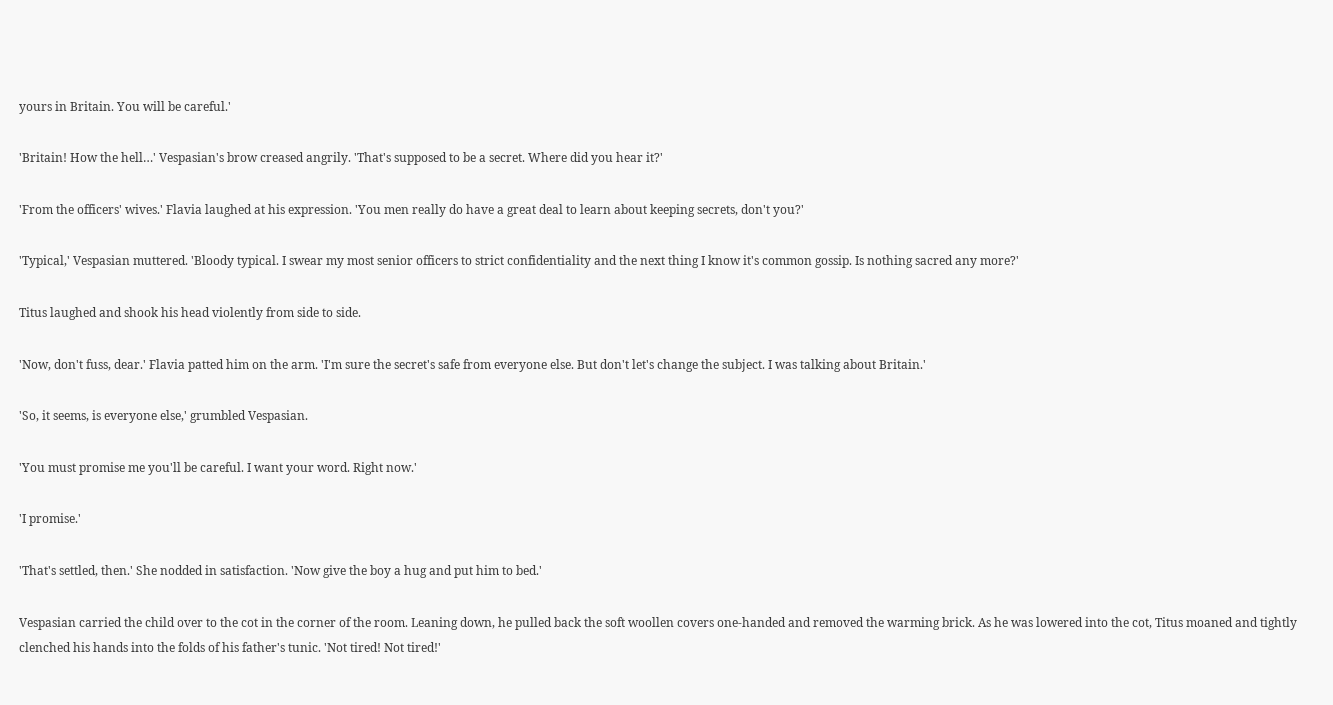yours in Britain. You will be careful.'

'Britain! How the hell…' Vespasian's brow creased angrily. 'That's supposed to be a secret. Where did you hear it?'

'From the officers' wives.' Flavia laughed at his expression. 'You men really do have a great deal to learn about keeping secrets, don't you?'

'Typical,' Vespasian muttered. 'Bloody typical. I swear my most senior officers to strict confidentiality and the next thing I know it's common gossip. Is nothing sacred any more?'

Titus laughed and shook his head violently from side to side.

'Now, don't fuss, dear.' Flavia patted him on the arm. 'I'm sure the secret's safe from everyone else. But don't let's change the subject. I was talking about Britain.'

'So, it seems, is everyone else,' grumbled Vespasian.

'You must promise me you'll be careful. I want your word. Right now.'

'I promise.'

'That's settled, then.' She nodded in satisfaction. 'Now give the boy a hug and put him to bed.'

Vespasian carried the child over to the cot in the corner of the room. Leaning down, he pulled back the soft woollen covers one-handed and removed the warming brick. As he was lowered into the cot, Titus moaned and tightly clenched his hands into the folds of his father's tunic. 'Not tired! Not tired!'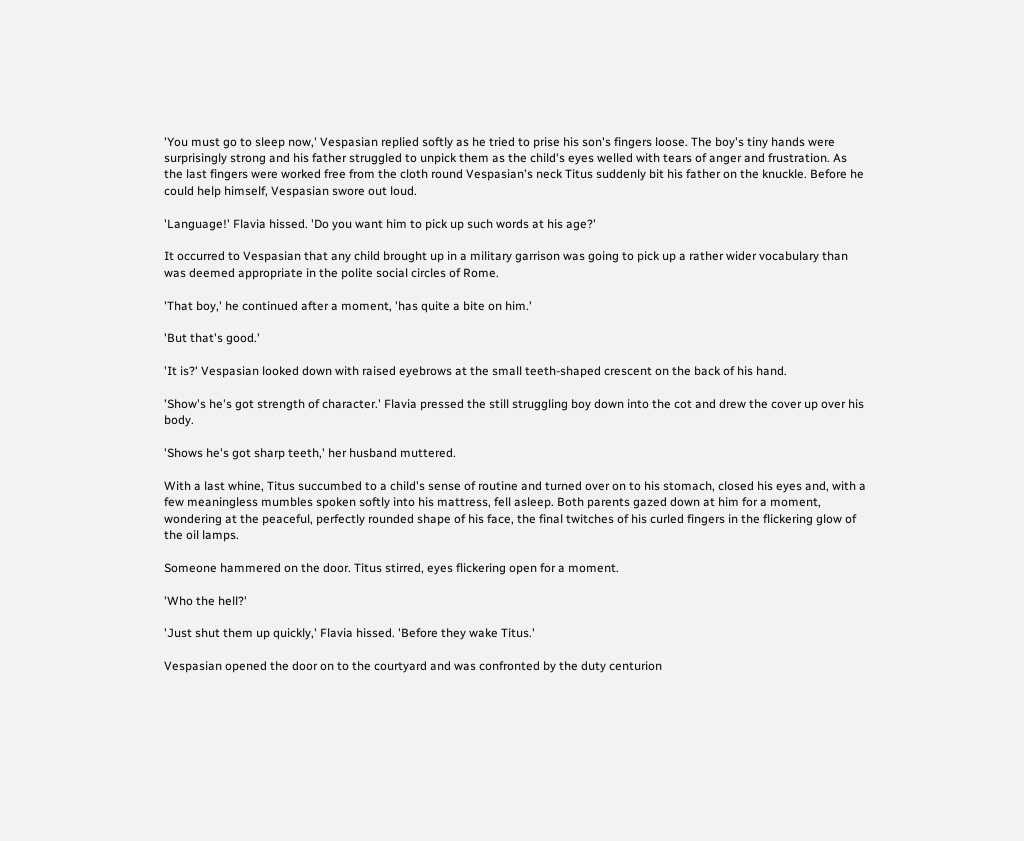'You must go to sleep now,' Vespasian replied softly as he tried to prise his son's fingers loose. The boy's tiny hands were surprisingly strong and his father struggled to unpick them as the child's eyes welled with tears of anger and frustration. As the last fingers were worked free from the cloth round Vespasian's neck Titus suddenly bit his father on the knuckle. Before he could help himself, Vespasian swore out loud.

'Language!' Flavia hissed. 'Do you want him to pick up such words at his age?'

It occurred to Vespasian that any child brought up in a military garrison was going to pick up a rather wider vocabulary than was deemed appropriate in the polite social circles of Rome.

'That boy,' he continued after a moment, 'has quite a bite on him.'

'But that's good.'

'It is?' Vespasian looked down with raised eyebrows at the small teeth-shaped crescent on the back of his hand.

'Show's he's got strength of character.' Flavia pressed the still struggling boy down into the cot and drew the cover up over his body.

'Shows he's got sharp teeth,' her husband muttered.

With a last whine, Titus succumbed to a child's sense of routine and turned over on to his stomach, closed his eyes and, with a few meaningless mumbles spoken softly into his mattress, fell asleep. Both parents gazed down at him for a moment, wondering at the peaceful, perfectly rounded shape of his face, the final twitches of his curled fingers in the flickering glow of the oil lamps.

Someone hammered on the door. Titus stirred, eyes flickering open for a moment.

'Who the hell?'

'Just shut them up quickly,' Flavia hissed. 'Before they wake Titus.'

Vespasian opened the door on to the courtyard and was confronted by the duty centurion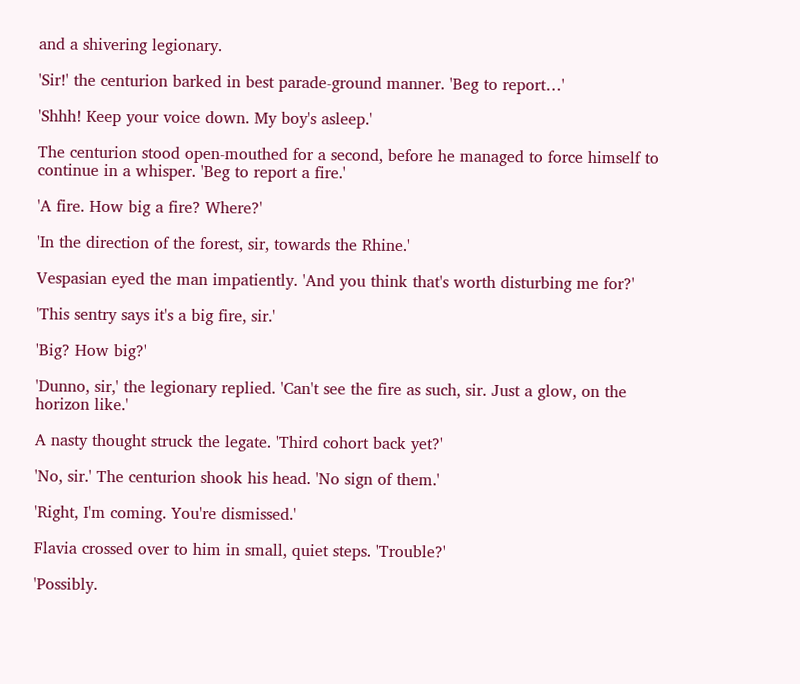and a shivering legionary.

'Sir!' the centurion barked in best parade-ground manner. 'Beg to report…'

'Shhh! Keep your voice down. My boy's asleep.'

The centurion stood open-mouthed for a second, before he managed to force himself to continue in a whisper. 'Beg to report a fire.'

'A fire. How big a fire? Where?'

'In the direction of the forest, sir, towards the Rhine.'

Vespasian eyed the man impatiently. 'And you think that's worth disturbing me for?'

'This sentry says it's a big fire, sir.'

'Big? How big?'

'Dunno, sir,' the legionary replied. 'Can't see the fire as such, sir. Just a glow, on the horizon like.'

A nasty thought struck the legate. 'Third cohort back yet?'

'No, sir.' The centurion shook his head. 'No sign of them.'

'Right, I'm coming. You're dismissed.'

Flavia crossed over to him in small, quiet steps. 'Trouble?'

'Possibly.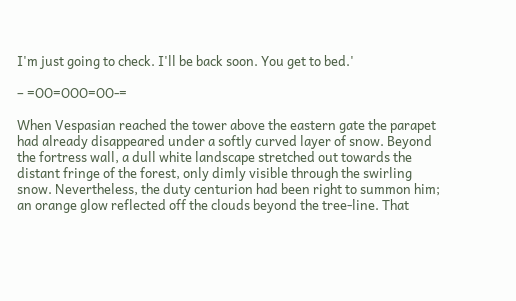I'm just going to check. I'll be back soon. You get to bed.'

– =OO=OOO=OO-=

When Vespasian reached the tower above the eastern gate the parapet had already disappeared under a softly curved layer of snow. Beyond the fortress wall, a dull white landscape stretched out towards the distant fringe of the forest, only dimly visible through the swirling snow. Nevertheless, the duty centurion had been right to summon him; an orange glow reflected off the clouds beyond the tree-line. That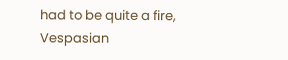had to be quite a fire, Vespasian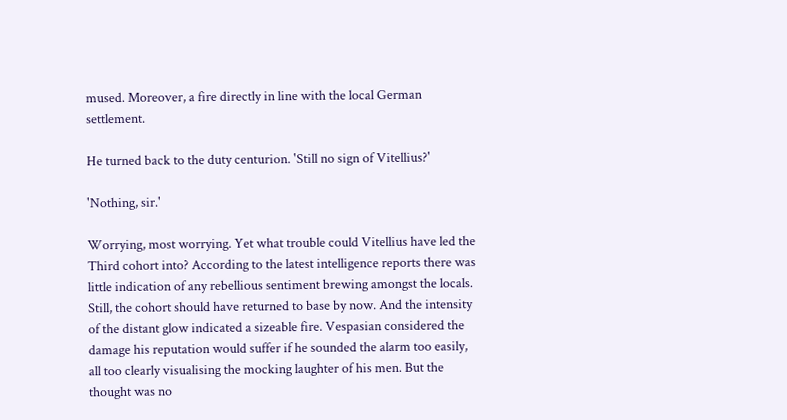mused. Moreover, a fire directly in line with the local German settlement.

He turned back to the duty centurion. 'Still no sign of Vitellius?'

'Nothing, sir.'

Worrying, most worrying. Yet what trouble could Vitellius have led the Third cohort into? According to the latest intelligence reports there was little indication of any rebellious sentiment brewing amongst the locals. Still, the cohort should have returned to base by now. And the intensity of the distant glow indicated a sizeable fire. Vespasian considered the damage his reputation would suffer if he sounded the alarm too easily, all too clearly visualising the mocking laughter of his men. But the thought was no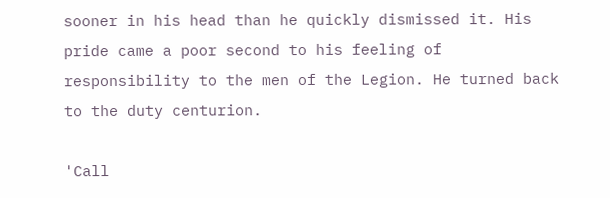sooner in his head than he quickly dismissed it. His pride came a poor second to his feeling of responsibility to the men of the Legion. He turned back to the duty centurion.

'Call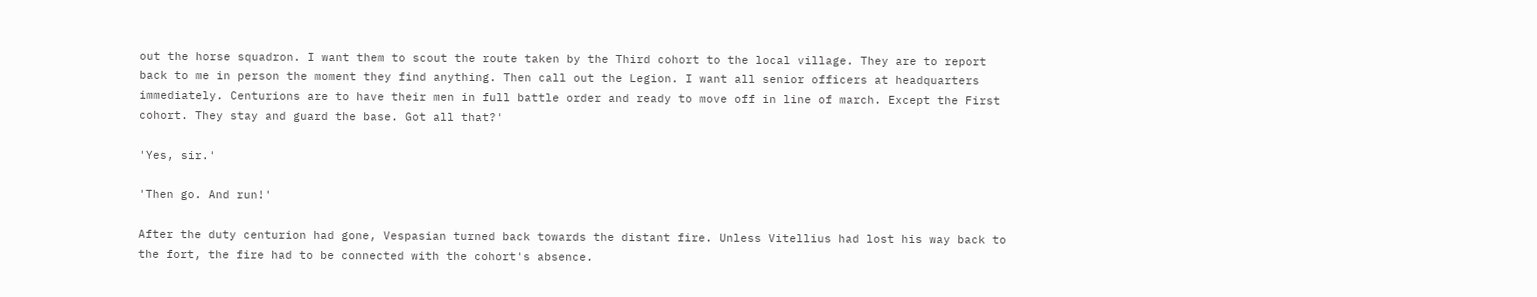out the horse squadron. I want them to scout the route taken by the Third cohort to the local village. They are to report back to me in person the moment they find anything. Then call out the Legion. I want all senior officers at headquarters immediately. Centurions are to have their men in full battle order and ready to move off in line of march. Except the First cohort. They stay and guard the base. Got all that?'

'Yes, sir.'

'Then go. And run!'

After the duty centurion had gone, Vespasian turned back towards the distant fire. Unless Vitellius had lost his way back to the fort, the fire had to be connected with the cohort's absence.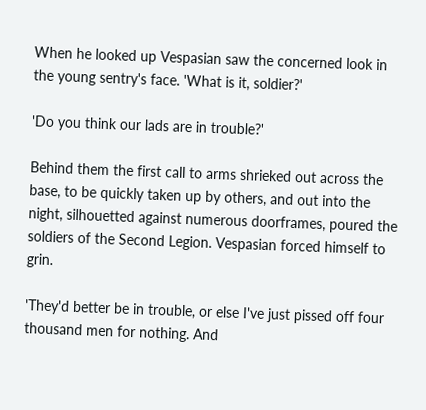When he looked up Vespasian saw the concerned look in the young sentry's face. 'What is it, soldier?'

'Do you think our lads are in trouble?'

Behind them the first call to arms shrieked out across the base, to be quickly taken up by others, and out into the night, silhouetted against numerous doorframes, poured the soldiers of the Second Legion. Vespasian forced himself to grin.

'They'd better be in trouble, or else I've just pissed off four thousand men for nothing. And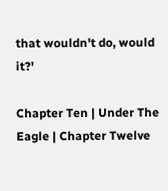that wouldn't do, would it?'

Chapter Ten | Under The Eagle | Chapter Twelve